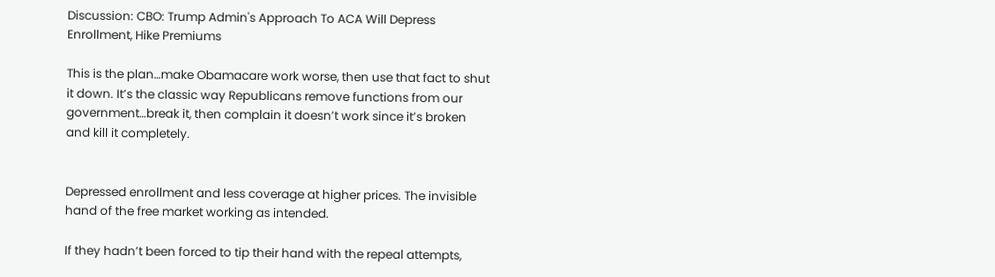Discussion: CBO: Trump Admin's Approach To ACA Will Depress Enrollment, Hike Premiums

This is the plan…make Obamacare work worse, then use that fact to shut it down. It’s the classic way Republicans remove functions from our government…break it, then complain it doesn’t work since it’s broken and kill it completely.


Depressed enrollment and less coverage at higher prices. The invisible hand of the free market working as intended.

If they hadn’t been forced to tip their hand with the repeal attempts,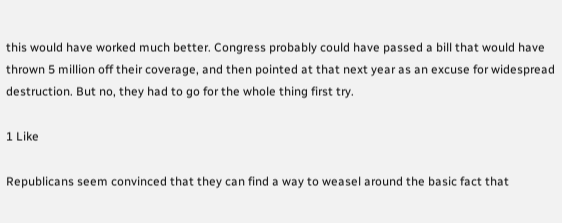this would have worked much better. Congress probably could have passed a bill that would have thrown 5 million off their coverage, and then pointed at that next year as an excuse for widespread destruction. But no, they had to go for the whole thing first try.

1 Like

Republicans seem convinced that they can find a way to weasel around the basic fact that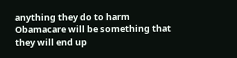anything they do to harm Obamacare will be something that they will end up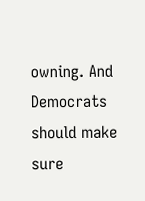owning. And Democrats should make sure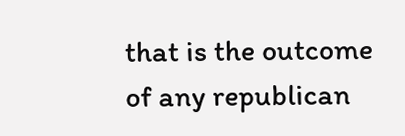that is the outcome of any republican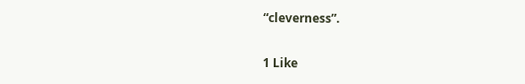“cleverness”.

1 Like